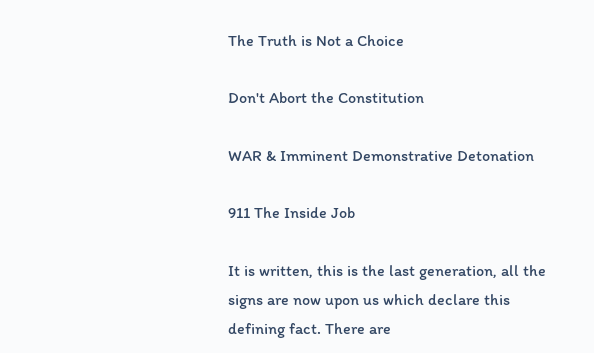The Truth is Not a Choice

Don't Abort the Constitution

WAR & Imminent Demonstrative Detonation

911 The Inside Job

It is written, this is the last generation, all the signs are now upon us which declare this defining fact. There are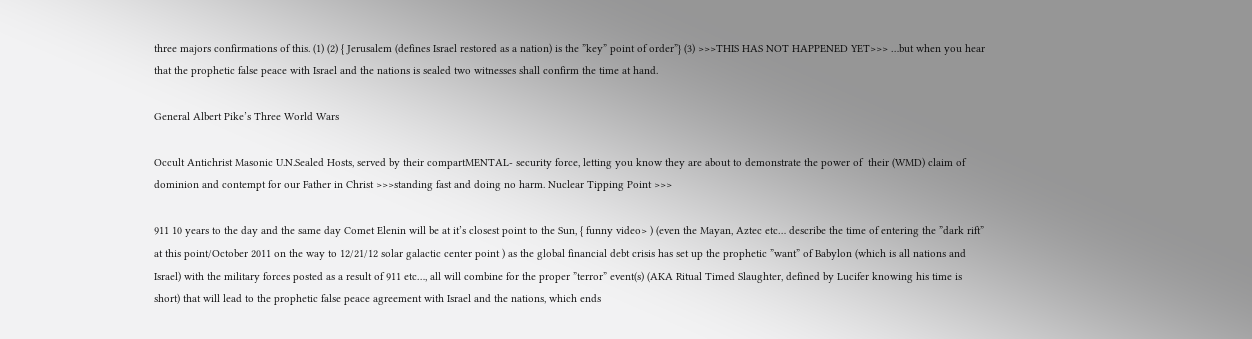three majors confirmations of this. (1) (2) { Jerusalem (defines Israel restored as a nation) is the ”key” point of order”} (3) >>>THIS HAS NOT HAPPENED YET>>> …but when you hear that the prophetic false peace with Israel and the nations is sealed two witnesses shall confirm the time at hand.

General Albert Pike’s Three World Wars

Occult Antichrist Masonic U.N.Sealed Hosts, served by their compartMENTAL- security force, letting you know they are about to demonstrate the power of  their (WMD) claim of dominion and contempt for our Father in Christ >>>standing fast and doing no harm. Nuclear Tipping Point >>>

911 10 years to the day and the same day Comet Elenin will be at it’s closest point to the Sun, { funny video> ) (even the Mayan, Aztec etc… describe the time of entering the ”dark rift” at this point/October 2011 on the way to 12/21/12 solar galactic center point ) as the global financial debt crisis has set up the prophetic ”want” of Babylon (which is all nations and Israel) with the military forces posted as a result of 911 etc…, all will combine for the proper ”terror” event(s) (AKA Ritual Timed Slaughter, defined by Lucifer knowing his time is short) that will lead to the prophetic false peace agreement with Israel and the nations, which ends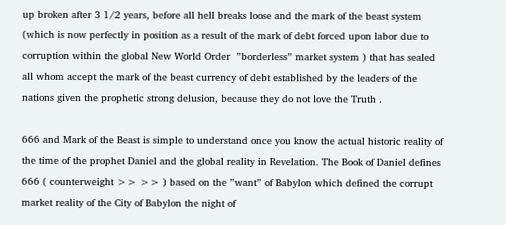up broken after 3 1/2 years, before all hell breaks loose and the mark of the beast system (which is now perfectly in position as a result of the mark of debt forced upon labor due to corruption within the global New World Order  ”borderless” market system ) that has sealed all whom accept the mark of the beast currency of debt established by the leaders of the nations given the prophetic strong delusion, because they do not love the Truth .

666 and Mark of the Beast is simple to understand once you know the actual historic reality of the time of the prophet Daniel and the global reality in Revelation. The Book of Daniel defines 666 ( counterweight >> >> ) based on the ”want” of Babylon which defined the corrupt market reality of the City of Babylon the night of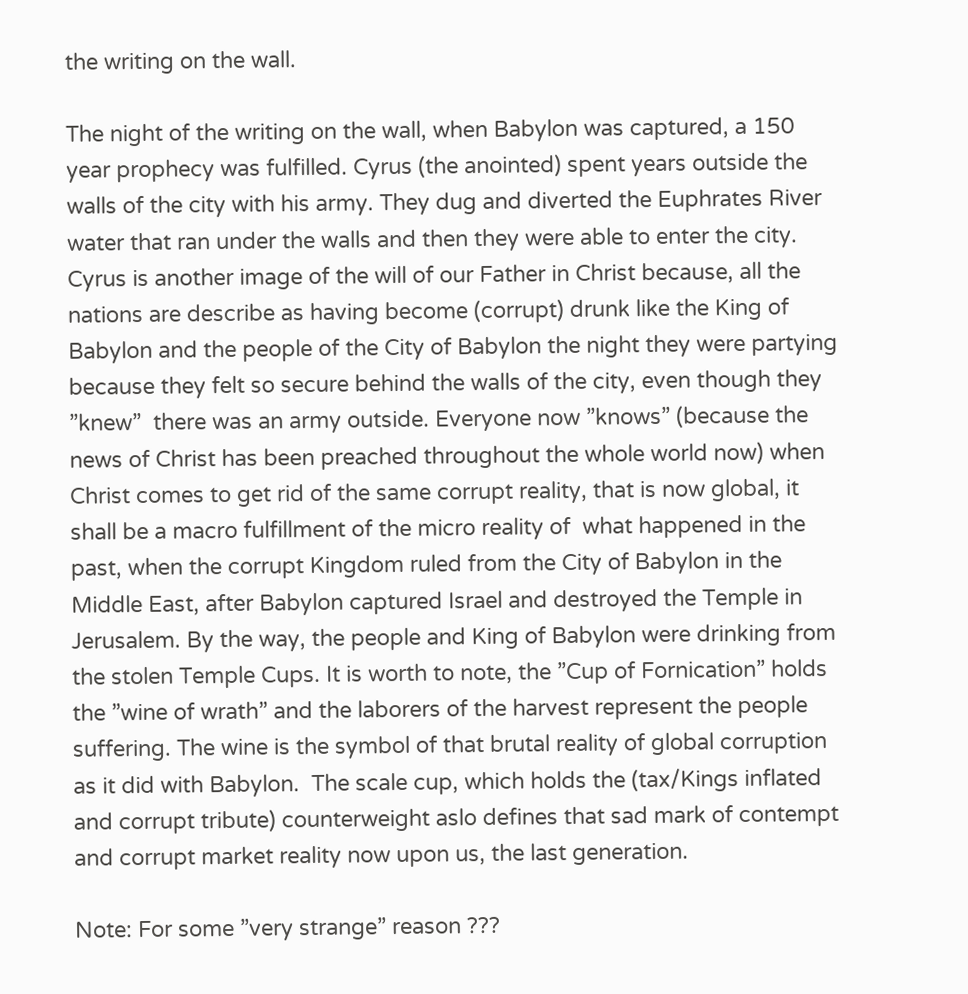the writing on the wall.

The night of the writing on the wall, when Babylon was captured, a 150 year prophecy was fulfilled. Cyrus (the anointed) spent years outside the walls of the city with his army. They dug and diverted the Euphrates River water that ran under the walls and then they were able to enter the city. Cyrus is another image of the will of our Father in Christ because, all the nations are describe as having become (corrupt) drunk like the King of Babylon and the people of the City of Babylon the night they were partying because they felt so secure behind the walls of the city, even though they ”knew”  there was an army outside. Everyone now ”knows” (because the news of Christ has been preached throughout the whole world now) when Christ comes to get rid of the same corrupt reality, that is now global, it shall be a macro fulfillment of the micro reality of  what happened in the past, when the corrupt Kingdom ruled from the City of Babylon in the Middle East, after Babylon captured Israel and destroyed the Temple in Jerusalem. By the way, the people and King of Babylon were drinking from the stolen Temple Cups. It is worth to note, the ”Cup of Fornication” holds the ”wine of wrath” and the laborers of the harvest represent the people suffering. The wine is the symbol of that brutal reality of global corruption as it did with Babylon.  The scale cup, which holds the (tax/Kings inflated and corrupt tribute) counterweight aslo defines that sad mark of contempt and corrupt market reality now upon us, the last generation.

Note: For some ”very strange” reason ???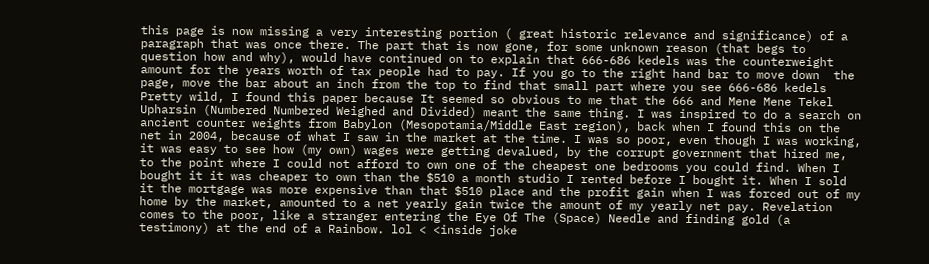this page is now missing a very interesting portion ( great historic relevance and significance) of a paragraph that was once there. The part that is now gone, for some unknown reason (that begs to question how and why), would have continued on to explain that 666-686 kedels was the counterweight amount for the years worth of tax people had to pay. If you go to the right hand bar to move down  the page, move the bar about an inch from the top to find that small part where you see 666-686 kedels Pretty wild, I found this paper because It seemed so obvious to me that the 666 and Mene Mene Tekel Upharsin (Numbered Numbered Weighed and Divided) meant the same thing. I was inspired to do a search on ancient counter weights from Babylon (Mesopotamia/Middle East region), back when I found this on the net in 2004, because of what I saw in the market at the time. I was so poor, even though I was working, it was easy to see how (my own) wages were getting devalued, by the corrupt government that hired me, to the point where I could not afford to own one of the cheapest one bedrooms you could find. When I bought it it was cheaper to own than the $510 a month studio I rented before I bought it. When I sold it the mortgage was more expensive than that $510 place and the profit gain when I was forced out of my home by the market, amounted to a net yearly gain twice the amount of my yearly net pay. Revelation comes to the poor, like a stranger entering the Eye Of The (Space) Needle and finding gold (a testimony) at the end of a Rainbow. lol < <inside joke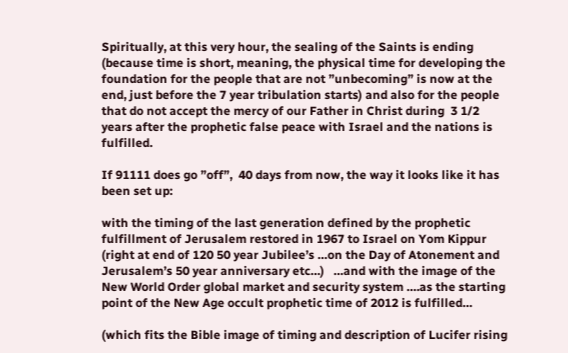Spiritually, at this very hour, the sealing of the Saints is ending (because time is short, meaning, the physical time for developing the foundation for the people that are not ”unbecoming” is now at the end, just before the 7 year tribulation starts) and also for the people that do not accept the mercy of our Father in Christ during  3 1/2 years after the prophetic false peace with Israel and the nations is fulfilled.

If 91111 does go ”off”,  40 days from now, the way it looks like it has been set up:

with the timing of the last generation defined by the prophetic fulfillment of Jerusalem restored in 1967 to Israel on Yom Kippur (right at end of 120 50 year Jubilee’s …on the Day of Atonement and Jerusalem’s 50 year anniversary etc…)   …and with the image of the New World Order global market and security system ….as the starting point of the New Age occult prophetic time of 2012 is fulfilled…

(which fits the Bible image of timing and description of Lucifer rising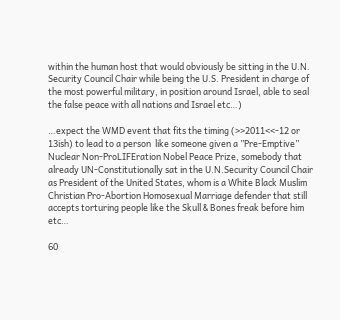within the human host that would obviously be sitting in the U.N. Security Council Chair while being the U.S. President in charge of the most powerful military, in position around Israel, able to seal the false peace with all nations and Israel etc…)

…expect the WMD event that fits the timing (>>2011<<-12 or 13ish) to lead to a person  like someone given a ”Pre-Emptive” Nuclear Non-ProLIFEration Nobel Peace Prize, somebody that already UN-Constitutionally sat in the U.N.Security Council Chair as President of the United States, whom is a White Black Muslim Christian Pro-Abortion Homosexual Marriage defender that still accepts torturing people like the Skull & Bones freak before him etc…

60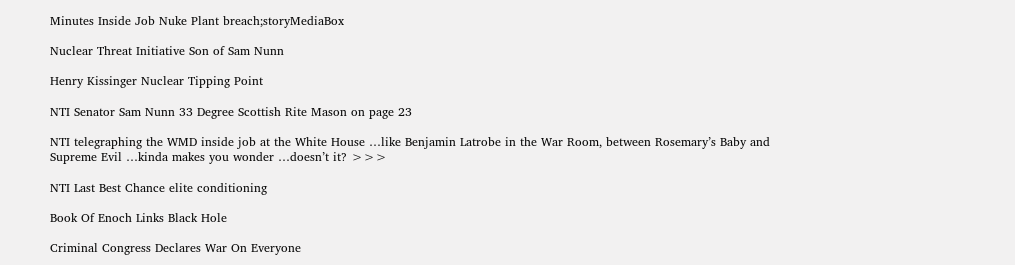Minutes Inside Job Nuke Plant breach;storyMediaBox

Nuclear Threat Initiative Son of Sam Nunn

Henry Kissinger Nuclear Tipping Point

NTI Senator Sam Nunn 33 Degree Scottish Rite Mason on page 23

NTI telegraphing the WMD inside job at the White House …like Benjamin Latrobe in the War Room, between Rosemary’s Baby and Supreme Evil …kinda makes you wonder …doesn’t it? >>>

NTI Last Best Chance elite conditioning

Book Of Enoch Links Black Hole

Criminal Congress Declares War On Everyone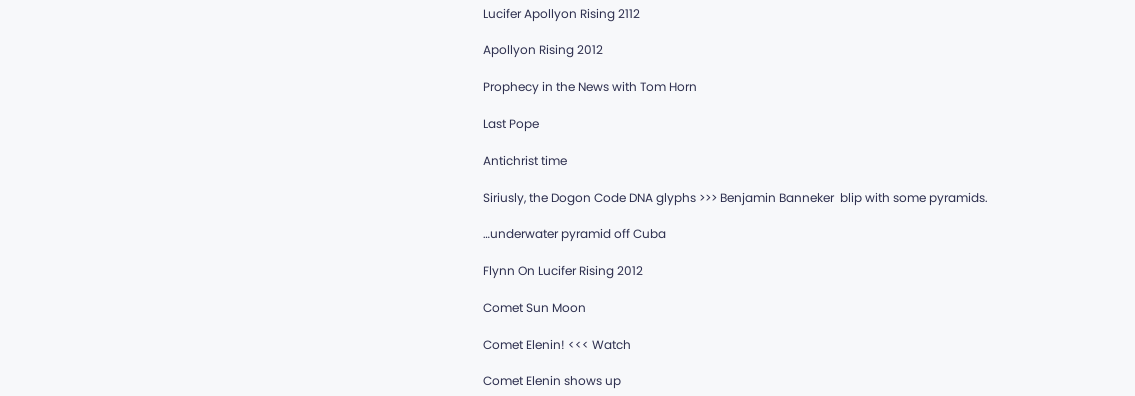Lucifer Apollyon Rising 2112

Apollyon Rising 2012

Prophecy in the News with Tom Horn

Last Pope

Antichrist time

Siriusly, the Dogon Code DNA glyphs >>> Benjamin Banneker  blip with some pyramids.

…underwater pyramid off Cuba

Flynn On Lucifer Rising 2012

Comet Sun Moon

Comet Elenin! <<< Watch

Comet Elenin shows up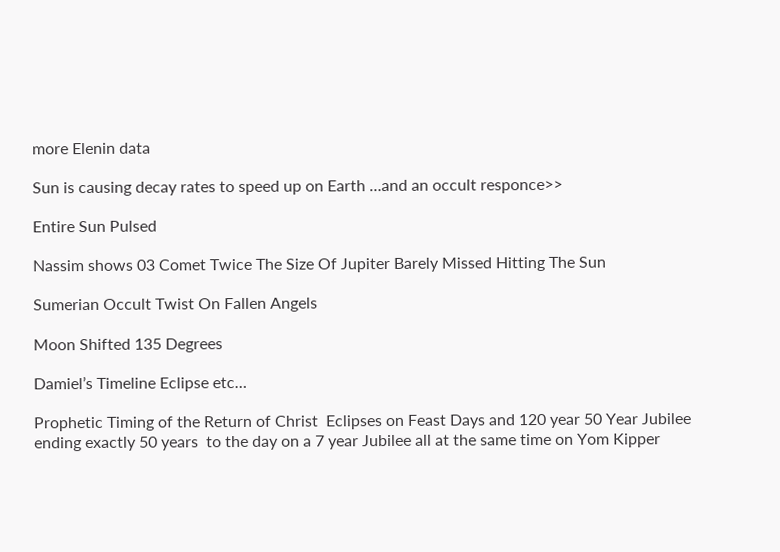more Elenin data

Sun is causing decay rates to speed up on Earth …and an occult responce>>

Entire Sun Pulsed

Nassim shows 03 Comet Twice The Size Of Jupiter Barely Missed Hitting The Sun

Sumerian Occult Twist On Fallen Angels

Moon Shifted 135 Degrees

Damiel’s Timeline Eclipse etc…

Prophetic Timing of the Return of Christ  Eclipses on Feast Days and 120 year 50 Year Jubilee ending exactly 50 years  to the day on a 7 year Jubilee all at the same time on Yom Kipper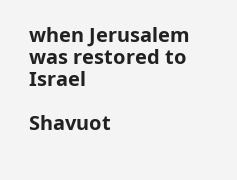when Jerusalem was restored to Israel

Shavuot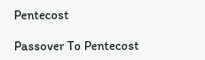Pentecost

Passover To Pentecost